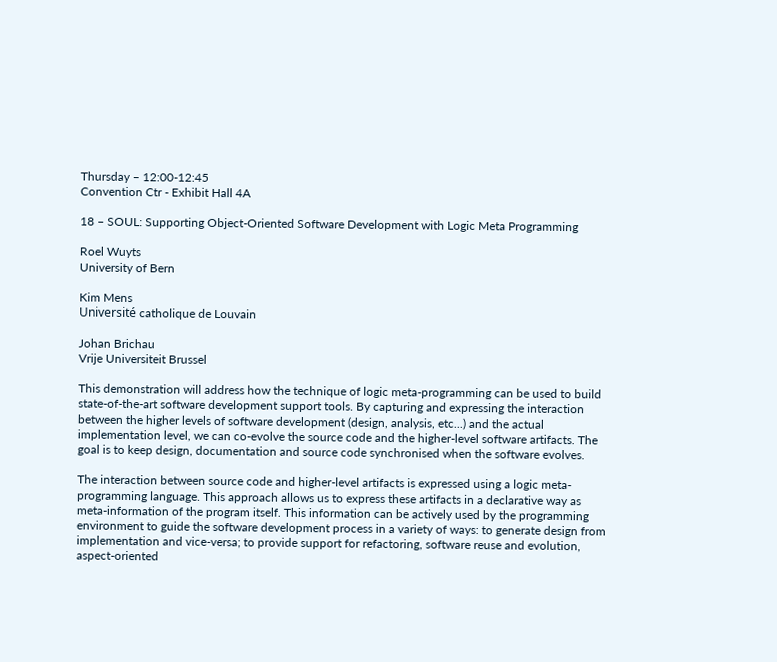Thursday – 12:00-12:45
Convention Ctr - Exhibit Hall 4A

18 – SOUL: Supporting Object-Oriented Software Development with Logic Meta Programming

Roel Wuyts
University of Bern

Kim Mens
Université catholique de Louvain

Johan Brichau
Vrije Universiteit Brussel

This demonstration will address how the technique of logic meta-programming can be used to build state-of-the-art software development support tools. By capturing and expressing the interaction between the higher levels of software development (design, analysis, etc...) and the actual implementation level, we can co-evolve the source code and the higher-level software artifacts. The goal is to keep design, documentation and source code synchronised when the software evolves.

The interaction between source code and higher-level artifacts is expressed using a logic meta-programming language. This approach allows us to express these artifacts in a declarative way as meta-information of the program itself. This information can be actively used by the programming environment to guide the software development process in a variety of ways: to generate design from implementation and vice-versa; to provide support for refactoring, software reuse and evolution, aspect-oriented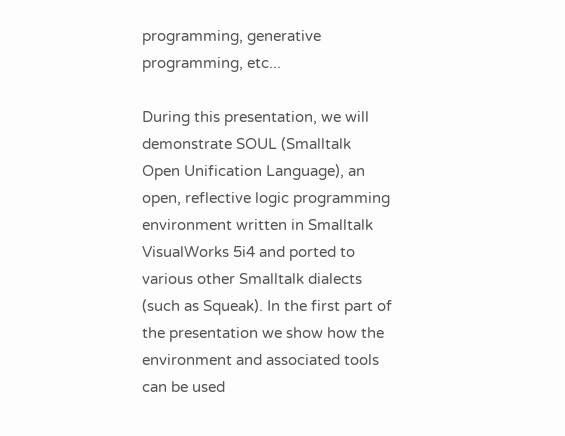programming, generative programming, etc...

During this presentation, we will demonstrate SOUL (Smalltalk Open Unification Language), an open, reflective logic programming environment written in Smalltalk VisualWorks 5i4 and ported to various other Smalltalk dialects (such as Squeak). In the first part of the presentation we show how the environment and associated tools can be used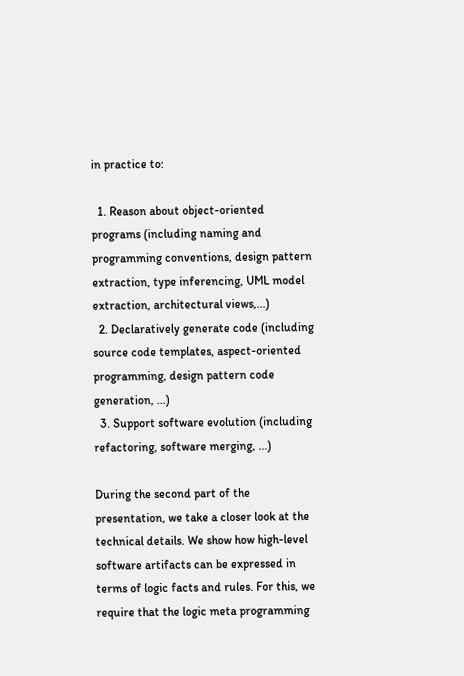in practice to:

  1. Reason about object-oriented programs (including naming and programming conventions, design pattern extraction, type inferencing, UML model extraction, architectural views,...)
  2. Declaratively generate code (including source code templates, aspect-oriented programming, design pattern code generation, ...)
  3. Support software evolution (including refactoring, software merging, ...)

During the second part of the presentation, we take a closer look at the technical details. We show how high-level software artifacts can be expressed in terms of logic facts and rules. For this, we require that the logic meta programming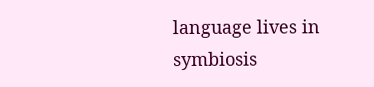language lives in symbiosis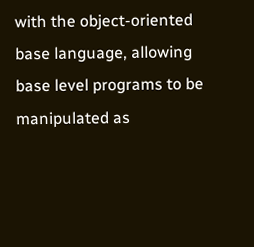with the object-oriented base language, allowing base level programs to be manipulated as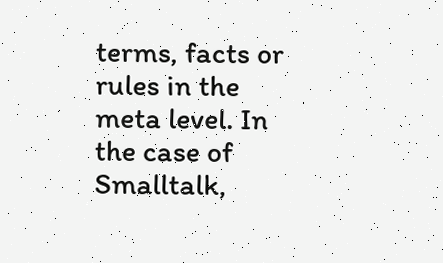terms, facts or rules in the meta level. In the case of Smalltalk,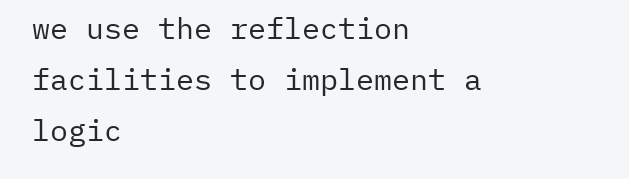we use the reflection facilities to implement a logic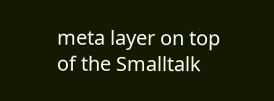meta layer on top of the Smalltalk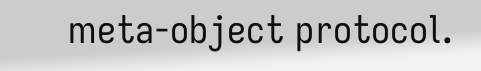meta-object protocol.